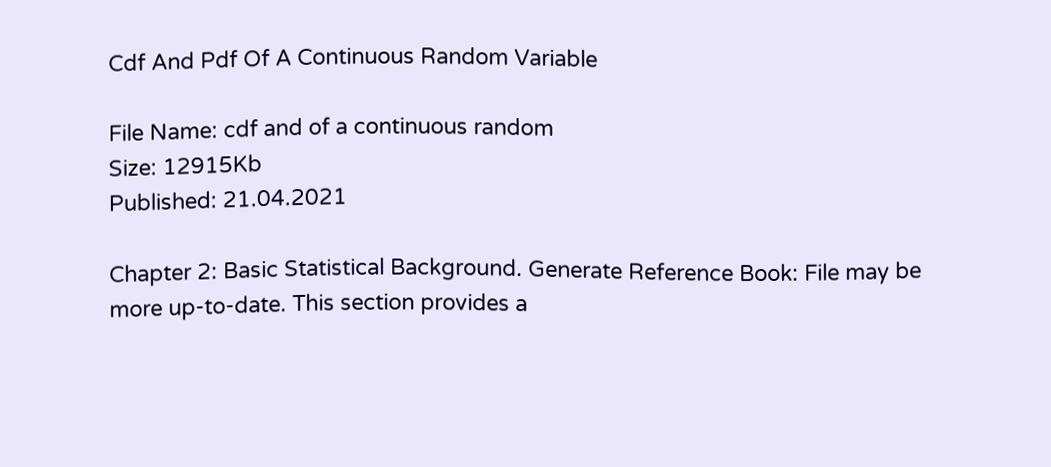Cdf And Pdf Of A Continuous Random Variable

File Name: cdf and of a continuous random
Size: 12915Kb
Published: 21.04.2021

Chapter 2: Basic Statistical Background. Generate Reference Book: File may be more up-to-date. This section provides a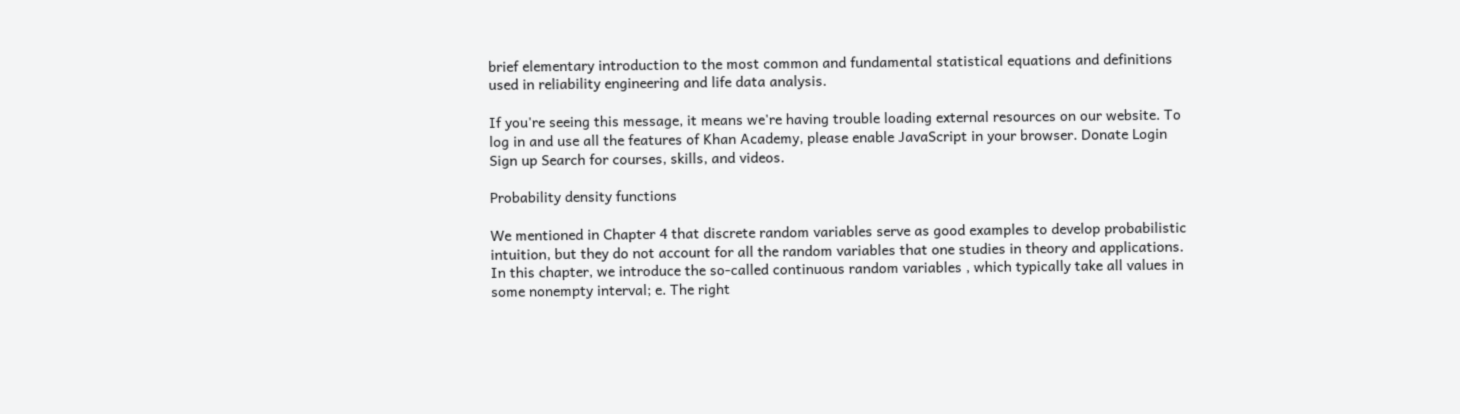brief elementary introduction to the most common and fundamental statistical equations and definitions used in reliability engineering and life data analysis.

If you're seeing this message, it means we're having trouble loading external resources on our website. To log in and use all the features of Khan Academy, please enable JavaScript in your browser. Donate Login Sign up Search for courses, skills, and videos.

Probability density functions

We mentioned in Chapter 4 that discrete random variables serve as good examples to develop probabilistic intuition, but they do not account for all the random variables that one studies in theory and applications. In this chapter, we introduce the so-called continuous random variables , which typically take all values in some nonempty interval; e. The right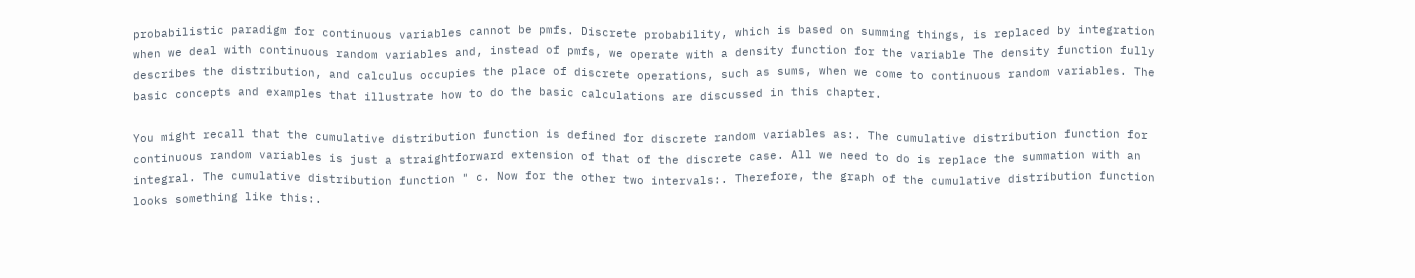probabilistic paradigm for continuous variables cannot be pmfs. Discrete probability, which is based on summing things, is replaced by integration when we deal with continuous random variables and, instead of pmfs, we operate with a density function for the variable The density function fully describes the distribution, and calculus occupies the place of discrete operations, such as sums, when we come to continuous random variables. The basic concepts and examples that illustrate how to do the basic calculations are discussed in this chapter.

You might recall that the cumulative distribution function is defined for discrete random variables as:. The cumulative distribution function for continuous random variables is just a straightforward extension of that of the discrete case. All we need to do is replace the summation with an integral. The cumulative distribution function " c. Now for the other two intervals:. Therefore, the graph of the cumulative distribution function looks something like this:.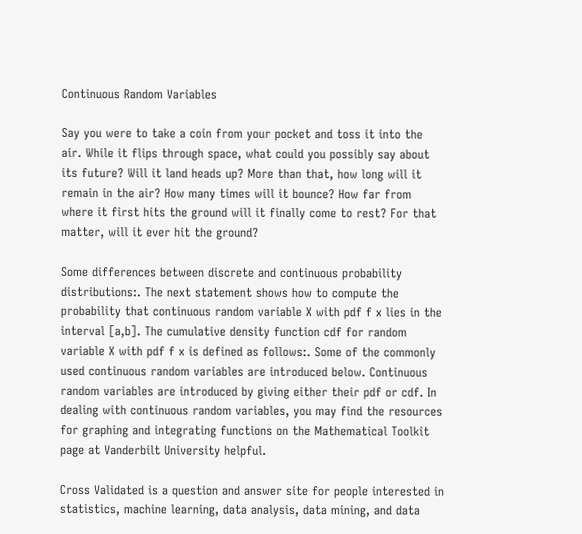Continuous Random Variables

Say you were to take a coin from your pocket and toss it into the air. While it flips through space, what could you possibly say about its future? Will it land heads up? More than that, how long will it remain in the air? How many times will it bounce? How far from where it first hits the ground will it finally come to rest? For that matter, will it ever hit the ground?

Some differences between discrete and continuous probability distributions:. The next statement shows how to compute the probability that continuous random variable X with pdf f x lies in the interval [a,b]. The cumulative density function cdf for random variable X with pdf f x is defined as follows:. Some of the commonly used continuous random variables are introduced below. Continuous random variables are introduced by giving either their pdf or cdf. In dealing with continuous random variables, you may find the resources for graphing and integrating functions on the Mathematical Toolkit page at Vanderbilt University helpful.

Cross Validated is a question and answer site for people interested in statistics, machine learning, data analysis, data mining, and data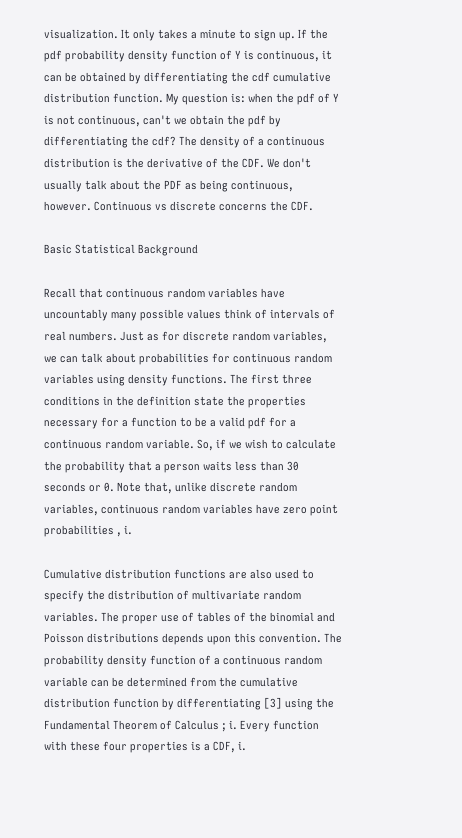visualization. It only takes a minute to sign up. If the pdf probability density function of Y is continuous, it can be obtained by differentiating the cdf cumulative distribution function. My question is: when the pdf of Y is not continuous, can't we obtain the pdf by differentiating the cdf? The density of a continuous distribution is the derivative of the CDF. We don't usually talk about the PDF as being continuous, however. Continuous vs discrete concerns the CDF.

Basic Statistical Background

Recall that continuous random variables have uncountably many possible values think of intervals of real numbers. Just as for discrete random variables, we can talk about probabilities for continuous random variables using density functions. The first three conditions in the definition state the properties necessary for a function to be a valid pdf for a continuous random variable. So, if we wish to calculate the probability that a person waits less than 30 seconds or 0. Note that, unlike discrete random variables, continuous random variables have zero point probabilities , i.

Cumulative distribution functions are also used to specify the distribution of multivariate random variables. The proper use of tables of the binomial and Poisson distributions depends upon this convention. The probability density function of a continuous random variable can be determined from the cumulative distribution function by differentiating [3] using the Fundamental Theorem of Calculus ; i. Every function with these four properties is a CDF, i.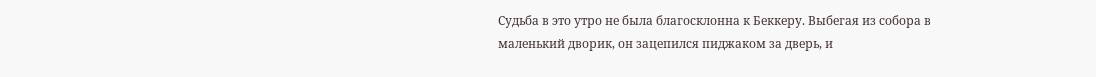Судьба в это утро не была благосклонна к Беккеру. Выбегая из собора в маленький дворик, он зацепился пиджаком за дверь, и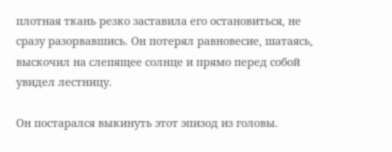плотная ткань резко заставила его остановиться, не сразу разорвавшись. Он потерял равновесие, шатаясь, выскочил на слепящее солнце и прямо перед собой увидел лестницу.

Он постарался выкинуть этот эпизод из головы.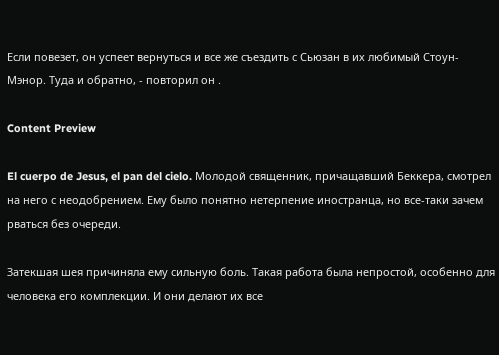Если повезет, он успеет вернуться и все же съездить с Сьюзан в их любимый Стоун-Мэнор. Туда и обратно, - повторил он .

Content Preview

El cuerpo de Jesus, el pan del cielo. Молодой священник, причащавший Беккера, смотрел на него с неодобрением. Ему было понятно нетерпение иностранца, но все-таки зачем рваться без очереди.

Затекшая шея причиняла ему сильную боль. Такая работа была непростой, особенно для человека его комплекции. И они делают их все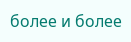более и более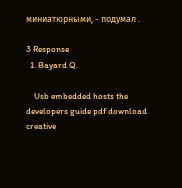миниатюрными, - подумал .

3 Response
  1. Bayard Q.

    Usb embedded hosts the developers guide pdf download creative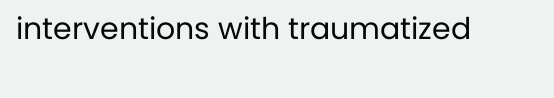interventions with traumatized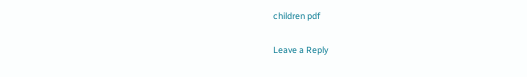children pdf

Leave a Reply